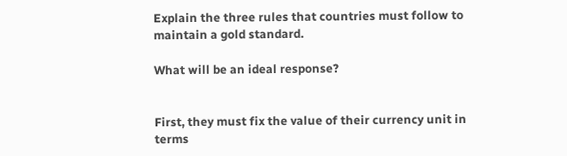Explain the three rules that countries must follow to maintain a gold standard.

What will be an ideal response?


First, they must fix the value of their currency unit in terms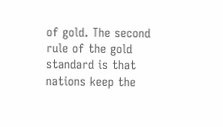of gold. The second rule of the gold standard is that nations keep the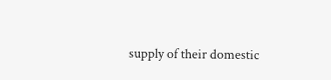supply of their domestic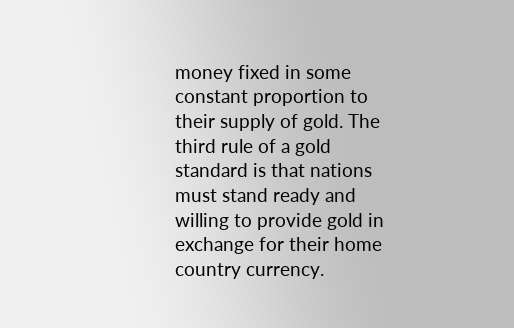money fixed in some constant proportion to their supply of gold. The third rule of a gold standard is that nations must stand ready and willing to provide gold in exchange for their home country currency.